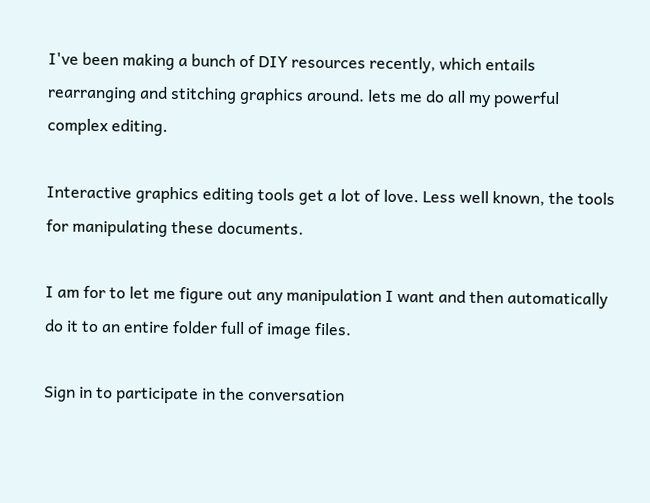I've been making a bunch of DIY resources recently, which entails rearranging and stitching graphics around. lets me do all my powerful complex editing.

Interactive graphics editing tools get a lot of love. Less well known, the tools for manipulating these documents.

I am for to let me figure out any manipulation I want and then automatically do it to an entire folder full of image files.

Sign in to participate in the conversation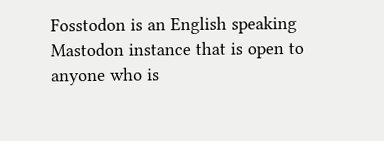Fosstodon is an English speaking Mastodon instance that is open to anyone who is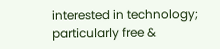interested in technology; particularly free &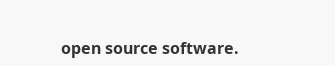open source software.